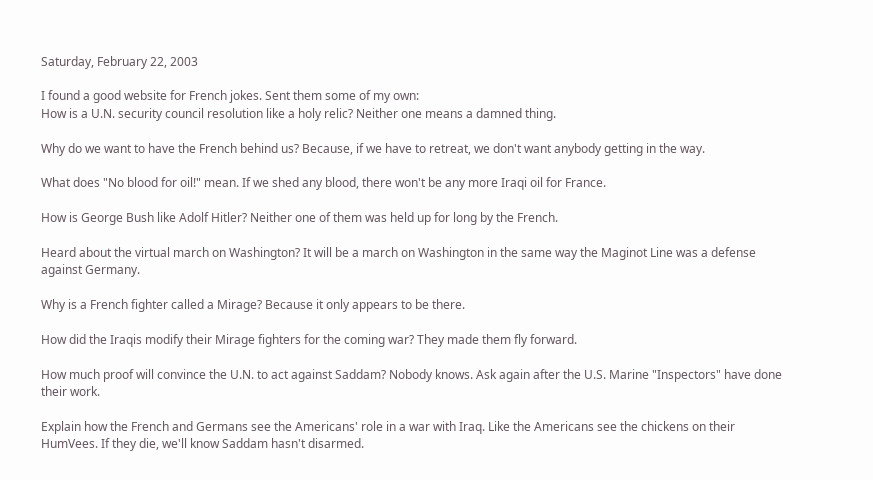Saturday, February 22, 2003

I found a good website for French jokes. Sent them some of my own:
How is a U.N. security council resolution like a holy relic? Neither one means a damned thing.

Why do we want to have the French behind us? Because, if we have to retreat, we don't want anybody getting in the way.

What does "No blood for oil!" mean. If we shed any blood, there won't be any more Iraqi oil for France.

How is George Bush like Adolf Hitler? Neither one of them was held up for long by the French.

Heard about the virtual march on Washington? It will be a march on Washington in the same way the Maginot Line was a defense against Germany.

Why is a French fighter called a Mirage? Because it only appears to be there.

How did the Iraqis modify their Mirage fighters for the coming war? They made them fly forward.

How much proof will convince the U.N. to act against Saddam? Nobody knows. Ask again after the U.S. Marine "Inspectors" have done their work.

Explain how the French and Germans see the Americans' role in a war with Iraq. Like the Americans see the chickens on their HumVees. If they die, we'll know Saddam hasn't disarmed.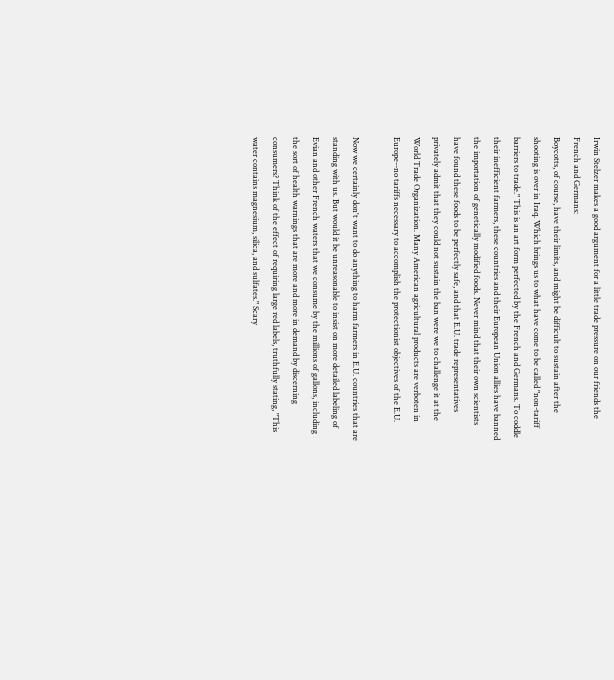Irwin Stelzer makes a good argument for a little trade pressure on our friends the French and Germans:
Boycotts, of course, have their limits, and might be difficult to sustain after the shooting is over in Iraq. Which brings us to what have come to be called "non-tariff barriers to trade." This is an art form perfected by the French and Germans. To coddle their inefficient farmers, these countries and their European Union allies have banned the importation of genetically modified foods. Never mind that their own scientists have found these foods to be perfectly safe, and that E.U. trade representatives privately admit that they could not sustain the ban were we to challenge it at the World Trade Organization. Many American agricultural products are verboten in Europe--no tariffs necessary to accomplish the protectionist objectives of the E.U.

Now we certainly don't want to do anything to harm farmers in E.U. countries that are standing with us. But would it be unreasonable to insist on more detailed labeling of Evian and other French waters that we consume by the millions of gallons, including the sort of health warnings that are more and more in demand by discerning consumers? Think of the effect of requiring large red labels, truthfully stating, "This water contains magnesium, silica, and sulfates." Scary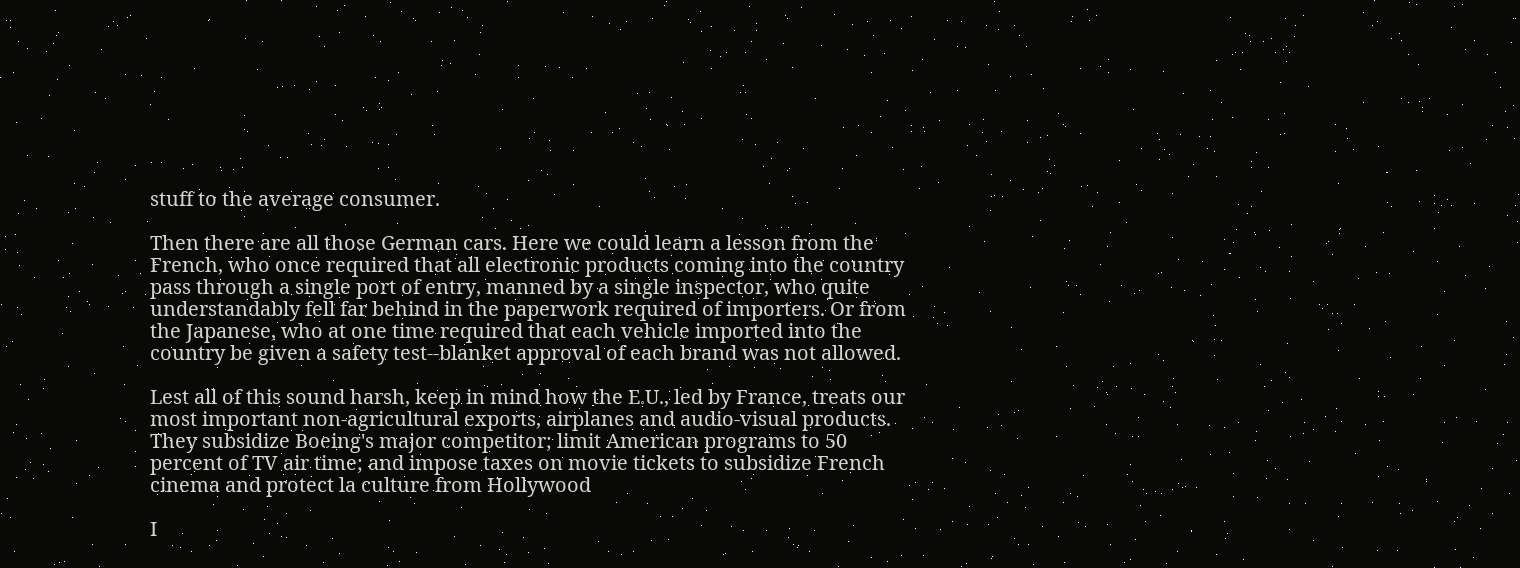stuff to the average consumer.

Then there are all those German cars. Here we could learn a lesson from the French, who once required that all electronic products coming into the country pass through a single port of entry, manned by a single inspector, who quite understandably fell far behind in the paperwork required of importers. Or from the Japanese, who at one time required that each vehicle imported into the country be given a safety test--blanket approval of each brand was not allowed.

Lest all of this sound harsh, keep in mind how the E.U., led by France, treats our most important non-agricultural exports, airplanes and audio-visual products. They subsidize Boeing's major competitor; limit American programs to 50 percent of TV air time; and impose taxes on movie tickets to subsidize French cinema and protect la culture from Hollywood

I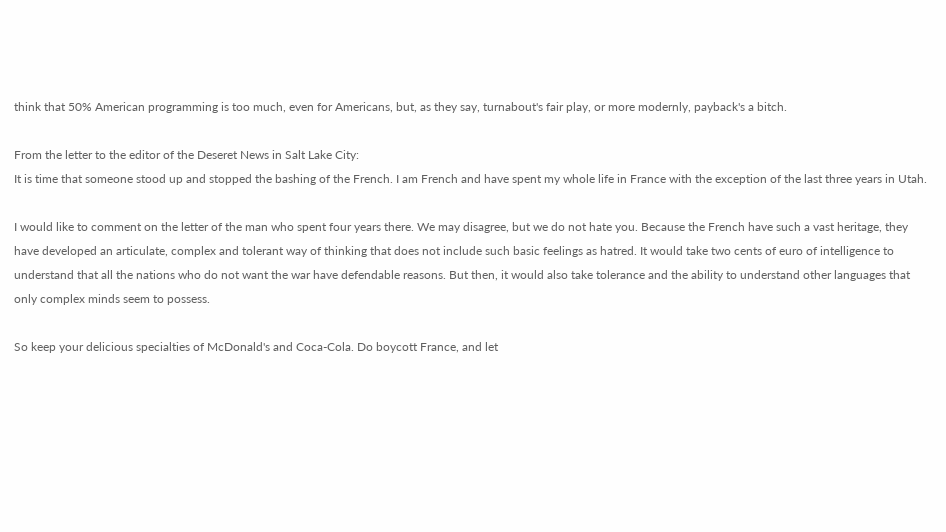think that 50% American programming is too much, even for Americans, but, as they say, turnabout's fair play, or more modernly, payback's a bitch.

From the letter to the editor of the Deseret News in Salt Lake City:
It is time that someone stood up and stopped the bashing of the French. I am French and have spent my whole life in France with the exception of the last three years in Utah.

I would like to comment on the letter of the man who spent four years there. We may disagree, but we do not hate you. Because the French have such a vast heritage, they have developed an articulate, complex and tolerant way of thinking that does not include such basic feelings as hatred. It would take two cents of euro of intelligence to understand that all the nations who do not want the war have defendable reasons. But then, it would also take tolerance and the ability to understand other languages that only complex minds seem to possess.

So keep your delicious specialties of McDonald's and Coca-Cola. Do boycott France, and let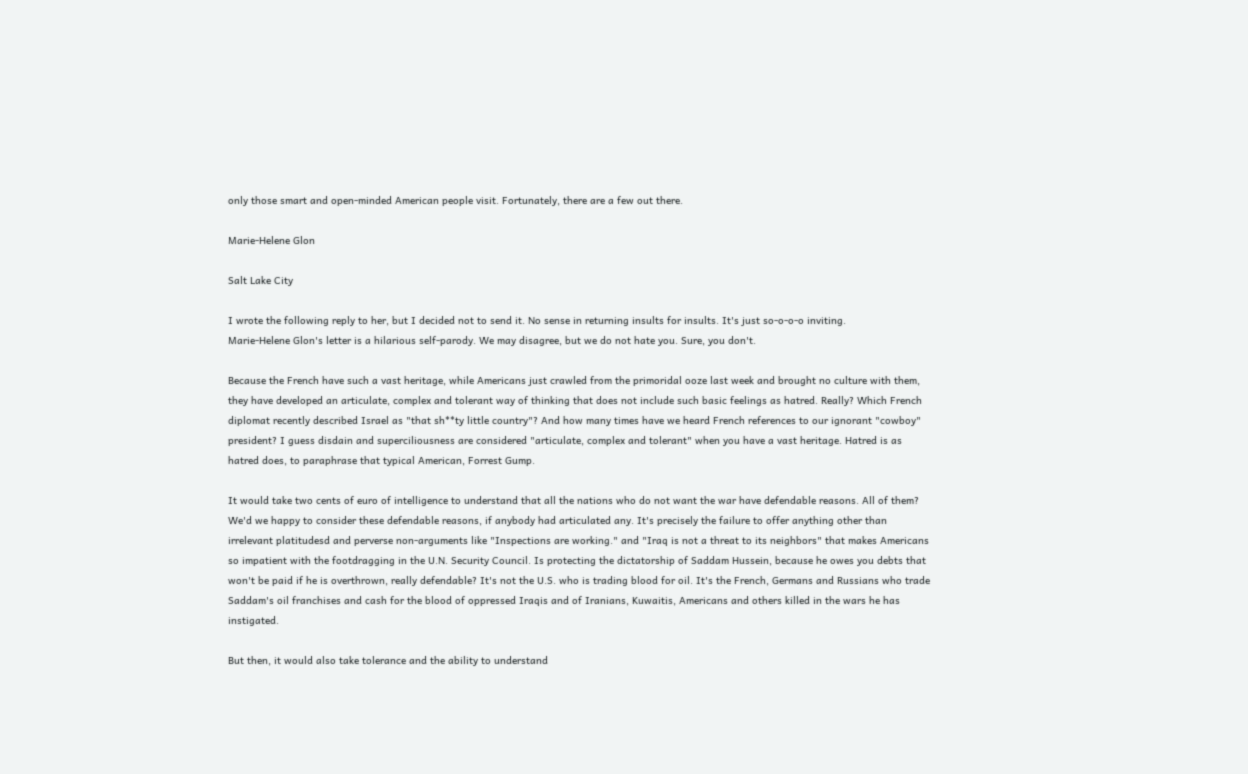only those smart and open-minded American people visit. Fortunately, there are a few out there.

Marie-Helene Glon

Salt Lake City

I wrote the following reply to her, but I decided not to send it. No sense in returning insults for insults. It's just so-o-o-o inviting.
Marie-Helene Glon's letter is a hilarious self-parody. We may disagree, but we do not hate you. Sure, you don't.

Because the French have such a vast heritage, while Americans just crawled from the primoridal ooze last week and brought no culture with them, they have developed an articulate, complex and tolerant way of thinking that does not include such basic feelings as hatred. Really? Which French diplomat recently described Israel as "that sh**ty little country"? And how many times have we heard French references to our ignorant "cowboy" president? I guess disdain and superciliousness are considered "articulate, complex and tolerant" when you have a vast heritage. Hatred is as hatred does, to paraphrase that typical American, Forrest Gump.

It would take two cents of euro of intelligence to understand that all the nations who do not want the war have defendable reasons. All of them? We'd we happy to consider these defendable reasons, if anybody had articulated any. It's precisely the failure to offer anything other than irrelevant platitudesd and perverse non-arguments like "Inspections are working." and "Iraq is not a threat to its neighbors" that makes Americans so impatient with the footdragging in the U.N. Security Council. Is protecting the dictatorship of Saddam Hussein, because he owes you debts that won't be paid if he is overthrown, really defendable? It's not the U.S. who is trading blood for oil. It's the French, Germans and Russians who trade Saddam's oil franchises and cash for the blood of oppressed Iraqis and of Iranians, Kuwaitis, Americans and others killed in the wars he has instigated.

But then, it would also take tolerance and the ability to understand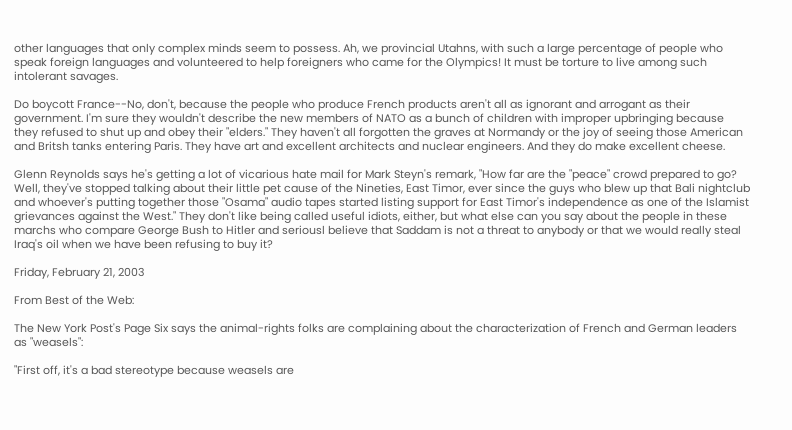other languages that only complex minds seem to possess. Ah, we provincial Utahns, with such a large percentage of people who speak foreign languages and volunteered to help foreigners who came for the Olympics! It must be torture to live among such intolerant savages.

Do boycott France--No, don't, because the people who produce French products aren't all as ignorant and arrogant as their government. I'm sure they wouldn't describe the new members of NATO as a bunch of children with improper upbringing because they refused to shut up and obey their "elders." They haven't all forgotten the graves at Normandy or the joy of seeing those American and Britsh tanks entering Paris. They have art and excellent architects and nuclear engineers. And they do make excellent cheese.

Glenn Reynolds says he's getting a lot of vicarious hate mail for Mark Steyn's remark, "How far are the "peace" crowd prepared to go? Well, they've stopped talking about their little pet cause of the Nineties, East Timor, ever since the guys who blew up that Bali nightclub and whoever's putting together those "Osama" audio tapes started listing support for East Timor's independence as one of the Islamist grievances against the West." They don't like being called useful idiots, either, but what else can you say about the people in these marchs who compare George Bush to Hitler and seriousl believe that Saddam is not a threat to anybody or that we would really steal Iraq's oil when we have been refusing to buy it?

Friday, February 21, 2003

From Best of the Web:

The New York Post's Page Six says the animal-rights folks are complaining about the characterization of French and German leaders as "weasels":

"First off, it's a bad stereotype because weasels are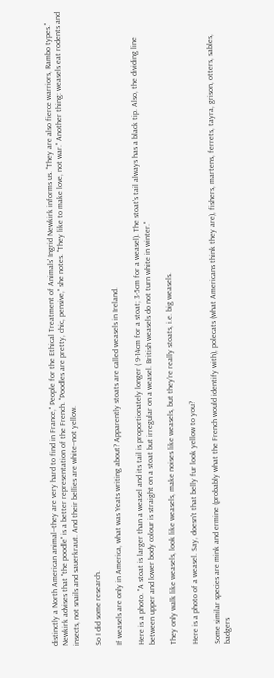distinctly a North American animal--they are very hard to find in France," People for the Ethical Treatment of Animals' Ingrid Newkirk informs us. "They are also fierce warriors, Rambo types." Newkirk advises that "the poodle" is a better representation of the French. "Poodles are pretty, chic, pensive," she notes. "They like to make love, not war." Another thing: weasels eat rodents and insects, not snails and sauerkraut. And their bellies are white--not yellow.

So I did some research.

If weasels are only in America, what was Yeats writing about? Apparently stoats are called weasels in Ireland.

Here is a photo. "A stoat is larger than a weasel and its tail is proportionately longer ( 9-14cm for a stoat; 3-5cm for a weasel). The stoat's tail always has a black tip. Also, the dividing line between upper and lower body colour is straight on a stoat but irregular on a weasel. British weasels do not turn white in winter."

They only walk like weasels, look like weasels, make noises like weasels, but they're really stoats, i.e. big weasels.

Here is a photo of a weasel. Say, doesn't that belly fur look yellow to you?

Some similar species are mink and ermine (probably what the French would identify with), polecats (what Americans think they are), fishers, martens, ferrets, tayra, grison, otters, sables, badgers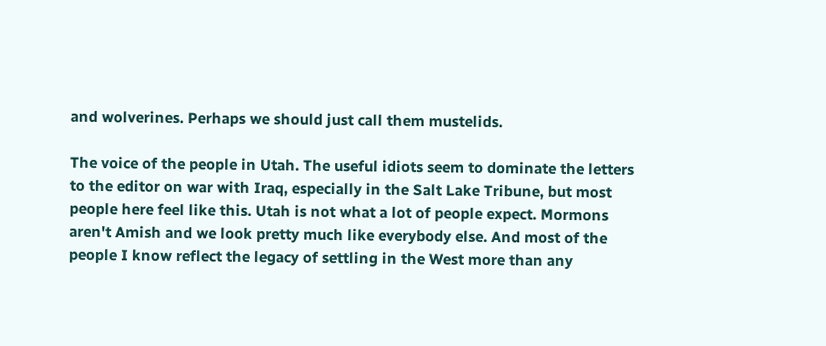and wolverines. Perhaps we should just call them mustelids.

The voice of the people in Utah. The useful idiots seem to dominate the letters to the editor on war with Iraq, especially in the Salt Lake Tribune, but most people here feel like this. Utah is not what a lot of people expect. Mormons aren't Amish and we look pretty much like everybody else. And most of the people I know reflect the legacy of settling in the West more than any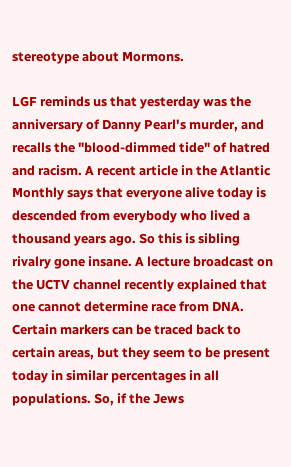stereotype about Mormons.

LGF reminds us that yesterday was the anniversary of Danny Pearl's murder, and recalls the "blood-dimmed tide" of hatred and racism. A recent article in the Atlantic Monthly says that everyone alive today is descended from everybody who lived a thousand years ago. So this is sibling rivalry gone insane. A lecture broadcast on the UCTV channel recently explained that one cannot determine race from DNA. Certain markers can be traced back to certain areas, but they seem to be present today in similar percentages in all populations. So, if the Jews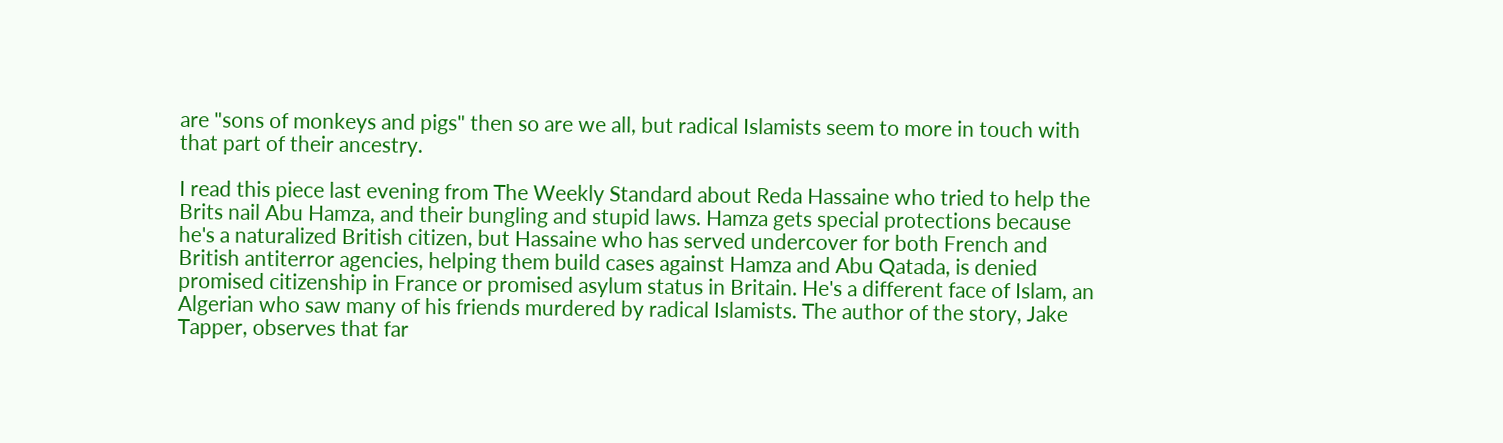are "sons of monkeys and pigs" then so are we all, but radical Islamists seem to more in touch with that part of their ancestry.

I read this piece last evening from The Weekly Standard about Reda Hassaine who tried to help the Brits nail Abu Hamza, and their bungling and stupid laws. Hamza gets special protections because he's a naturalized British citizen, but Hassaine who has served undercover for both French and British antiterror agencies, helping them build cases against Hamza and Abu Qatada, is denied promised citizenship in France or promised asylum status in Britain. He's a different face of Islam, an Algerian who saw many of his friends murdered by radical Islamists. The author of the story, Jake Tapper, observes that far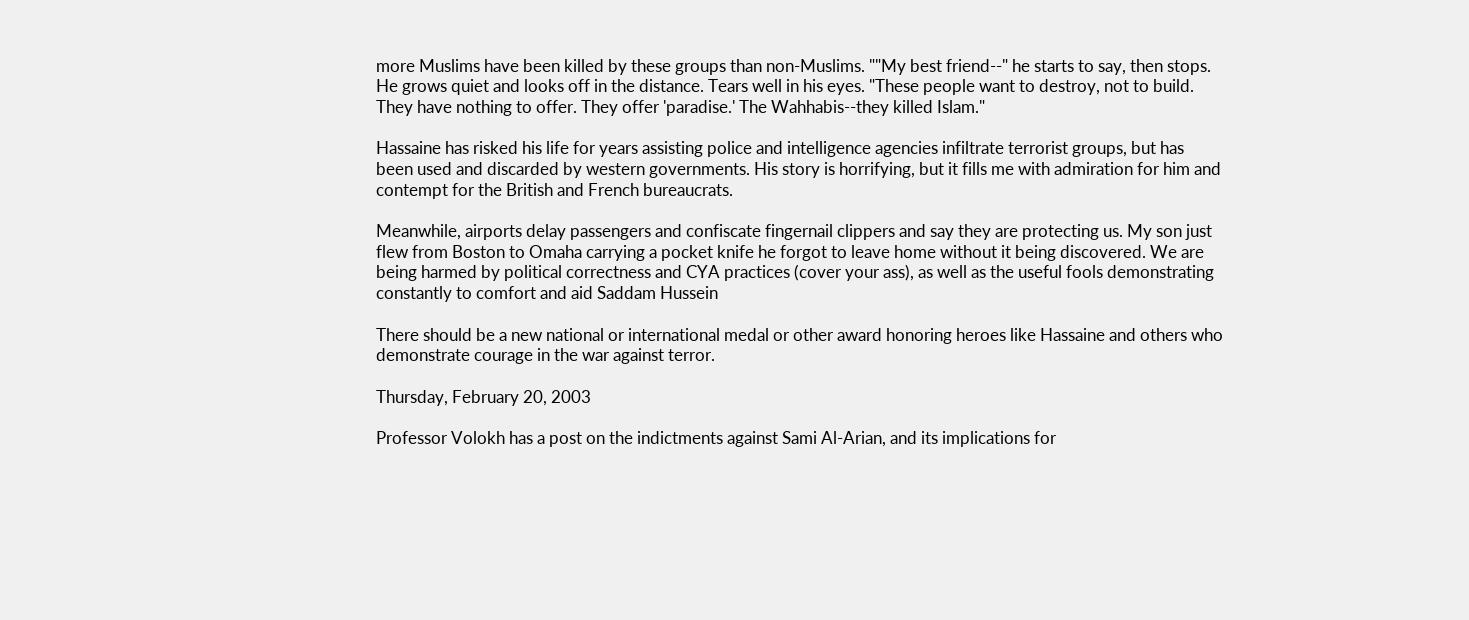more Muslims have been killed by these groups than non-Muslims. ""My best friend--" he starts to say, then stops. He grows quiet and looks off in the distance. Tears well in his eyes. "These people want to destroy, not to build. They have nothing to offer. They offer 'paradise.' The Wahhabis--they killed Islam."

Hassaine has risked his life for years assisting police and intelligence agencies infiltrate terrorist groups, but has been used and discarded by western governments. His story is horrifying, but it fills me with admiration for him and contempt for the British and French bureaucrats.

Meanwhile, airports delay passengers and confiscate fingernail clippers and say they are protecting us. My son just flew from Boston to Omaha carrying a pocket knife he forgot to leave home without it being discovered. We are being harmed by political correctness and CYA practices (cover your ass), as well as the useful fools demonstrating constantly to comfort and aid Saddam Hussein

There should be a new national or international medal or other award honoring heroes like Hassaine and others who demonstrate courage in the war against terror.

Thursday, February 20, 2003

Professor Volokh has a post on the indictments against Sami Al-Arian, and its implications for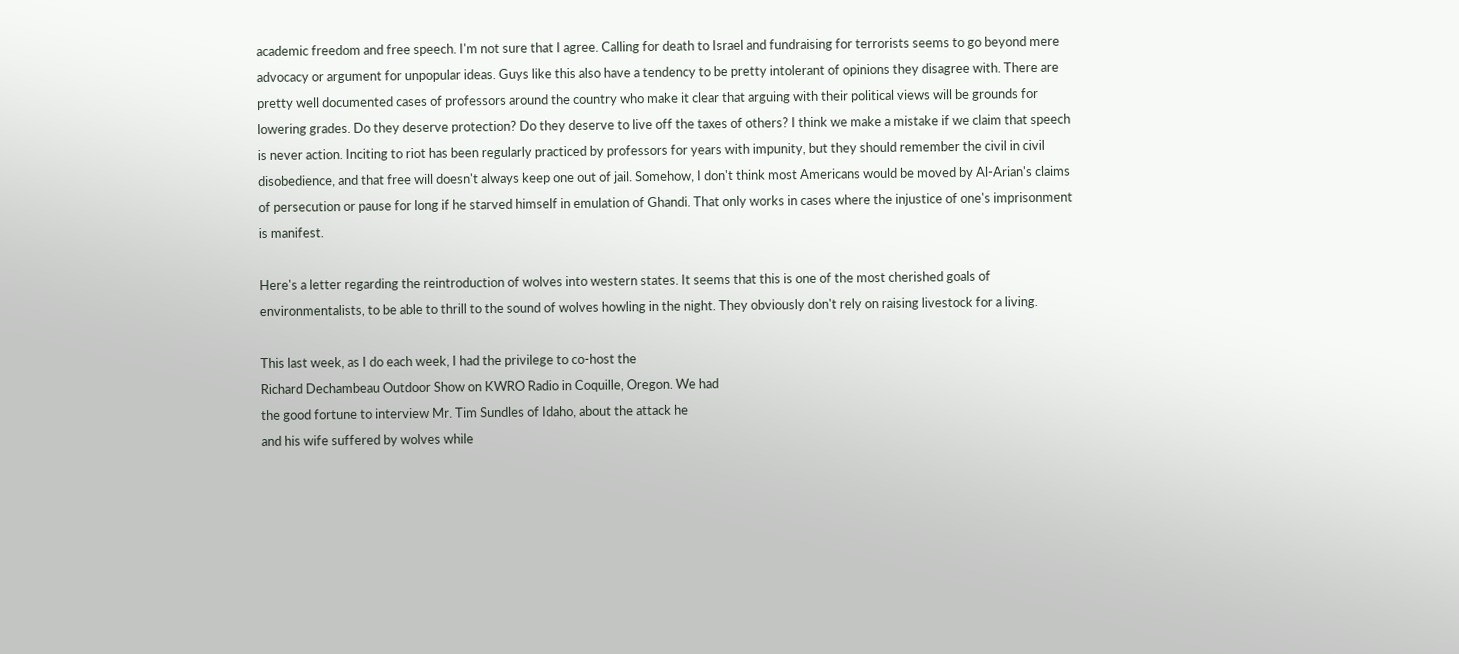academic freedom and free speech. I'm not sure that I agree. Calling for death to Israel and fundraising for terrorists seems to go beyond mere advocacy or argument for unpopular ideas. Guys like this also have a tendency to be pretty intolerant of opinions they disagree with. There are pretty well documented cases of professors around the country who make it clear that arguing with their political views will be grounds for lowering grades. Do they deserve protection? Do they deserve to live off the taxes of others? I think we make a mistake if we claim that speech is never action. Inciting to riot has been regularly practiced by professors for years with impunity, but they should remember the civil in civil disobedience, and that free will doesn't always keep one out of jail. Somehow, I don't think most Americans would be moved by Al-Arian's claims of persecution or pause for long if he starved himself in emulation of Ghandi. That only works in cases where the injustice of one's imprisonment is manifest.

Here's a letter regarding the reintroduction of wolves into western states. It seems that this is one of the most cherished goals of environmentalists, to be able to thrill to the sound of wolves howling in the night. They obviously don't rely on raising livestock for a living.

This last week, as I do each week, I had the privilege to co-host the
Richard Dechambeau Outdoor Show on KWRO Radio in Coquille, Oregon. We had
the good fortune to interview Mr. Tim Sundles of Idaho, about the attack he
and his wife suffered by wolves while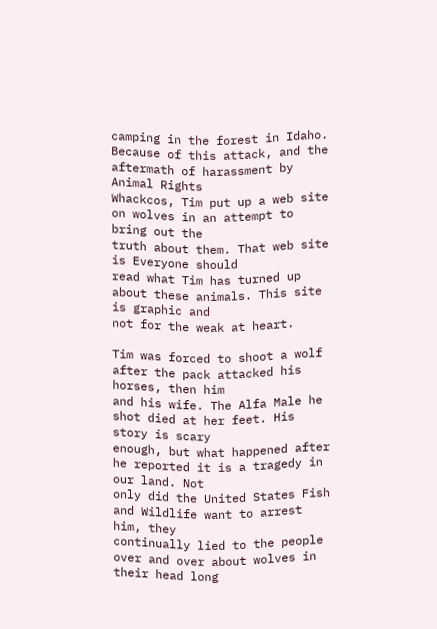camping in the forest in Idaho.
Because of this attack, and the aftermath of harassment by Animal Rights
Whackcos, Tim put up a web site on wolves in an attempt to bring out the
truth about them. That web site is Everyone should
read what Tim has turned up about these animals. This site is graphic and
not for the weak at heart.

Tim was forced to shoot a wolf after the pack attacked his horses, then him
and his wife. The Alfa Male he shot died at her feet. His story is scary
enough, but what happened after he reported it is a tragedy in our land. Not
only did the United States Fish and Wildlife want to arrest him, they
continually lied to the people over and over about wolves in their head long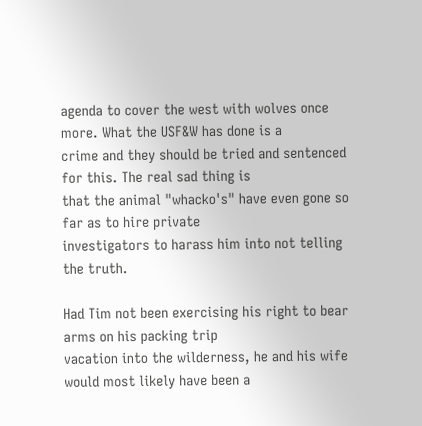agenda to cover the west with wolves once more. What the USF&W has done is a
crime and they should be tried and sentenced for this. The real sad thing is
that the animal "whacko's" have even gone so far as to hire private
investigators to harass him into not telling the truth.

Had Tim not been exercising his right to bear arms on his packing trip
vacation into the wilderness, he and his wife would most likely have been a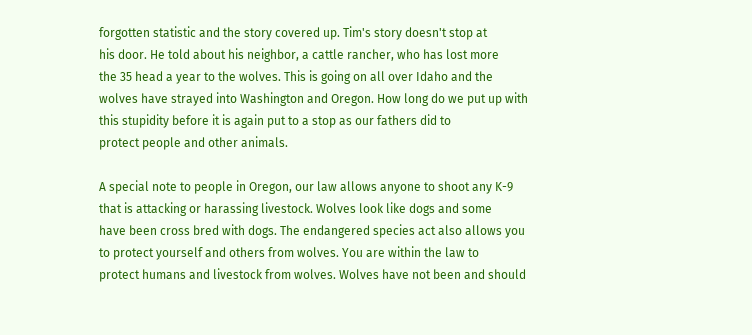forgotten statistic and the story covered up. Tim's story doesn't stop at
his door. He told about his neighbor, a cattle rancher, who has lost more
the 35 head a year to the wolves. This is going on all over Idaho and the
wolves have strayed into Washington and Oregon. How long do we put up with
this stupidity before it is again put to a stop as our fathers did to
protect people and other animals.

A special note to people in Oregon, our law allows anyone to shoot any K-9
that is attacking or harassing livestock. Wolves look like dogs and some
have been cross bred with dogs. The endangered species act also allows you
to protect yourself and others from wolves. You are within the law to
protect humans and livestock from wolves. Wolves have not been and should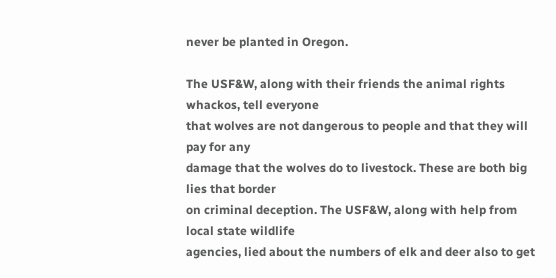never be planted in Oregon.

The USF&W, along with their friends the animal rights whackos, tell everyone
that wolves are not dangerous to people and that they will pay for any
damage that the wolves do to livestock. These are both big lies that border
on criminal deception. The USF&W, along with help from local state wildlife
agencies, lied about the numbers of elk and deer also to get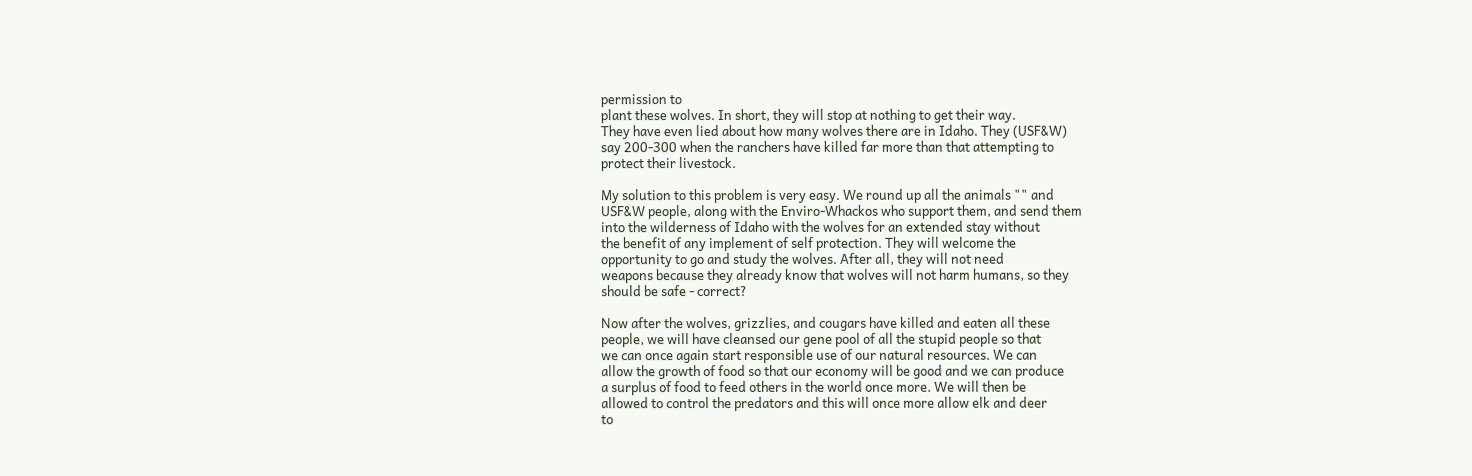permission to
plant these wolves. In short, they will stop at nothing to get their way.
They have even lied about how many wolves there are in Idaho. They (USF&W)
say 200-300 when the ranchers have killed far more than that attempting to
protect their livestock.

My solution to this problem is very easy. We round up all the animals "" and
USF&W people, along with the Enviro-Whackos who support them, and send them
into the wilderness of Idaho with the wolves for an extended stay without
the benefit of any implement of self protection. They will welcome the
opportunity to go and study the wolves. After all, they will not need
weapons because they already know that wolves will not harm humans, so they
should be safe - correct?

Now after the wolves, grizzlies, and cougars have killed and eaten all these
people, we will have cleansed our gene pool of all the stupid people so that
we can once again start responsible use of our natural resources. We can
allow the growth of food so that our economy will be good and we can produce
a surplus of food to feed others in the world once more. We will then be
allowed to control the predators and this will once more allow elk and deer
to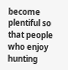become plentiful so that people who enjoy hunting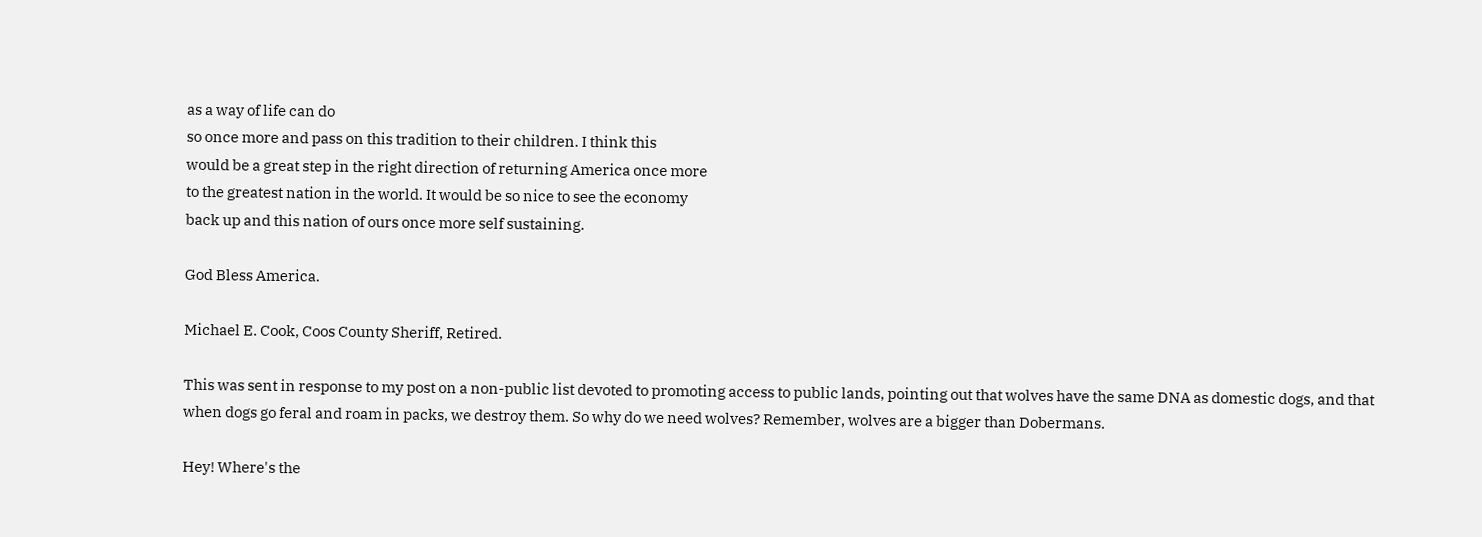as a way of life can do
so once more and pass on this tradition to their children. I think this
would be a great step in the right direction of returning America once more
to the greatest nation in the world. It would be so nice to see the economy
back up and this nation of ours once more self sustaining.

God Bless America.

Michael E. Cook, Coos County Sheriff, Retired.

This was sent in response to my post on a non-public list devoted to promoting access to public lands, pointing out that wolves have the same DNA as domestic dogs, and that when dogs go feral and roam in packs, we destroy them. So why do we need wolves? Remember, wolves are a bigger than Dobermans.

Hey! Where's the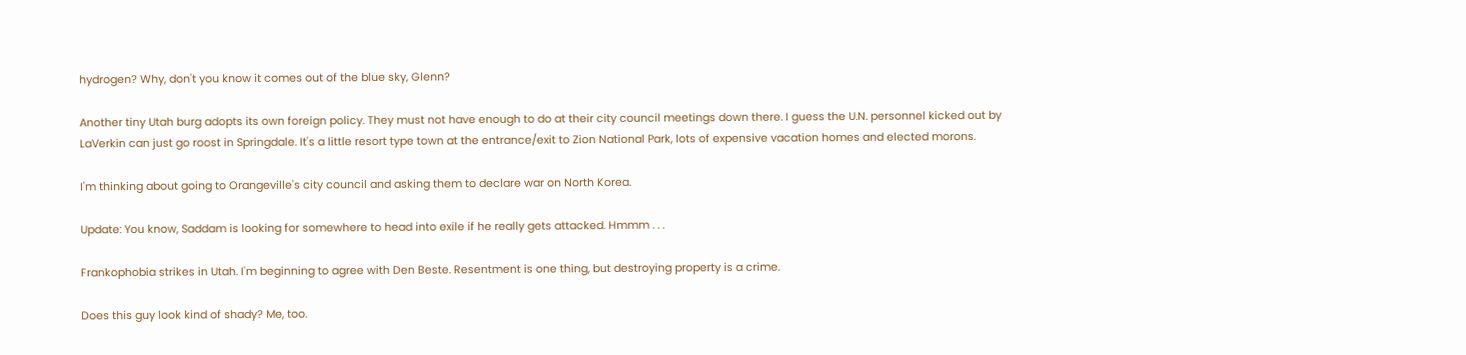hydrogen? Why, don't you know it comes out of the blue sky, Glenn?

Another tiny Utah burg adopts its own foreign policy. They must not have enough to do at their city council meetings down there. I guess the U.N. personnel kicked out by LaVerkin can just go roost in Springdale. It's a little resort type town at the entrance/exit to Zion National Park, lots of expensive vacation homes and elected morons.

I'm thinking about going to Orangeville's city council and asking them to declare war on North Korea.

Update: You know, Saddam is looking for somewhere to head into exile if he really gets attacked. Hmmm . . .

Frankophobia strikes in Utah. I'm beginning to agree with Den Beste. Resentment is one thing, but destroying property is a crime.

Does this guy look kind of shady? Me, too.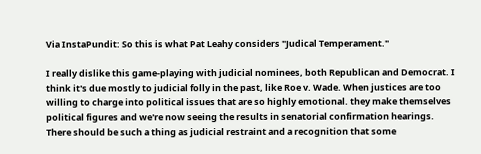Via InstaPundit: So this is what Pat Leahy considers "Judical Temperament."

I really dislike this game-playing with judicial nominees, both Republican and Democrat. I think it's due mostly to judicial folly in the past, like Roe v. Wade. When justices are too willing to charge into political issues that are so highly emotional. they make themselves political figures and we're now seeing the results in senatorial confirmation hearings. There should be such a thing as judicial restraint and a recognition that some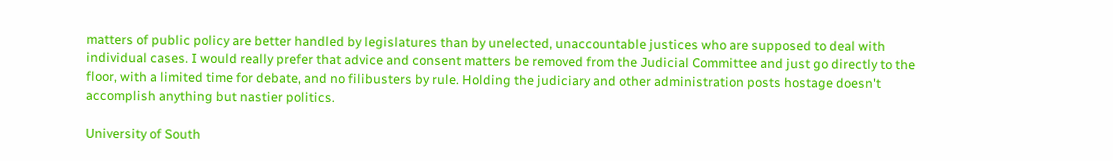matters of public policy are better handled by legislatures than by unelected, unaccountable justices who are supposed to deal with individual cases. I would really prefer that advice and consent matters be removed from the Judicial Committee and just go directly to the floor, with a limited time for debate, and no filibusters by rule. Holding the judiciary and other administration posts hostage doesn't accomplish anything but nastier politics.

University of South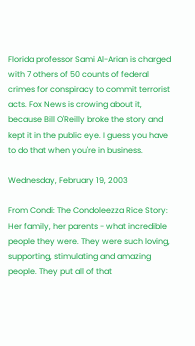Florida professor Sami Al-Arian is charged with 7 others of 50 counts of federal crimes for conspiracy to commit terrorist acts. Fox News is crowing about it, because Bill O'Reilly broke the story and kept it in the public eye. I guess you have to do that when you're in business.

Wednesday, February 19, 2003

From Condi: The Condoleezza Rice Story:
Her family, her parents - what incredible people they were. They were such loving, supporting, stimulating and amazing people. They put all of that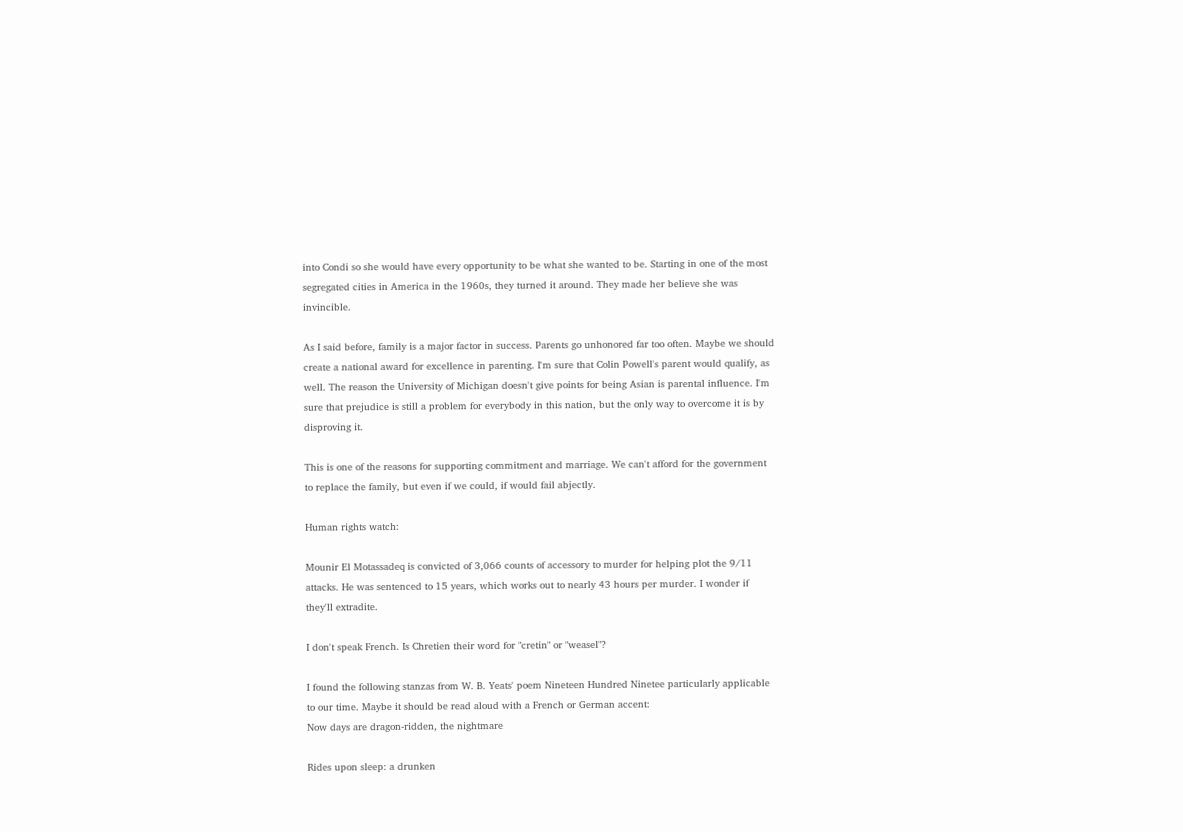into Condi so she would have every opportunity to be what she wanted to be. Starting in one of the most segregated cities in America in the 1960s, they turned it around. They made her believe she was invincible.

As I said before, family is a major factor in success. Parents go unhonored far too often. Maybe we should create a national award for excellence in parenting. I'm sure that Colin Powell's parent would qualify, as well. The reason the University of Michigan doesn't give points for being Asian is parental influence. I'm sure that prejudice is still a problem for everybody in this nation, but the only way to overcome it is by disproving it.

This is one of the reasons for supporting commitment and marriage. We can't afford for the government to replace the family, but even if we could, if would fail abjectly.

Human rights watch:

Mounir El Motassadeq is convicted of 3,066 counts of accessory to murder for helping plot the 9/11 attacks. He was sentenced to 15 years, which works out to nearly 43 hours per murder. I wonder if they'll extradite.

I don't speak French. Is Chretien their word for "cretin" or "weasel"?

I found the following stanzas from W. B. Yeats' poem Nineteen Hundred Ninetee particularly applicable to our time. Maybe it should be read aloud with a French or German accent:
Now days are dragon-ridden, the nightmare

Rides upon sleep: a drunken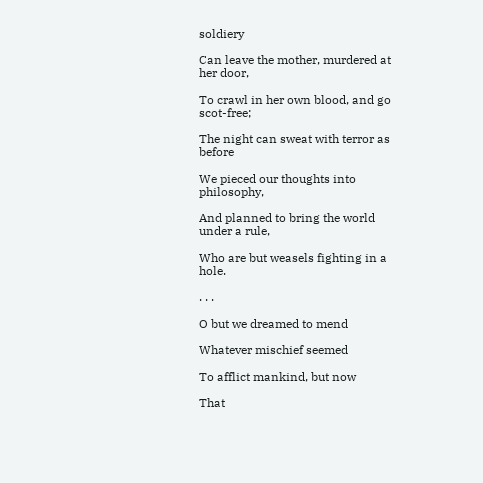soldiery

Can leave the mother, murdered at her door,

To crawl in her own blood, and go scot-free;

The night can sweat with terror as before

We pieced our thoughts into philosophy,

And planned to bring the world under a rule,

Who are but weasels fighting in a hole.

. . .

O but we dreamed to mend

Whatever mischief seemed

To afflict mankind, but now

That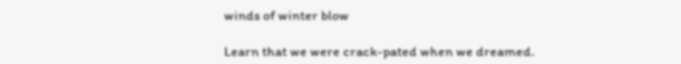winds of winter blow

Learn that we were crack-pated when we dreamed.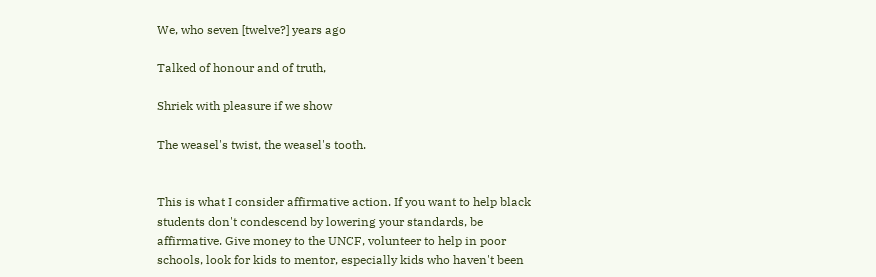We, who seven [twelve?] years ago

Talked of honour and of truth,

Shriek with pleasure if we show

The weasel's twist, the weasel's tooth.


This is what I consider affirmative action. If you want to help black students don't condescend by lowering your standards, be affirmative. Give money to the UNCF, volunteer to help in poor schools, look for kids to mentor, especially kids who haven't been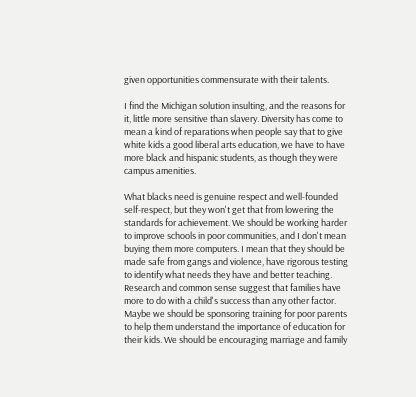given opportunities commensurate with their talents.

I find the Michigan solution insulting, and the reasons for it, little more sensitive than slavery. Diversity has come to mean a kind of reparations when people say that to give white kids a good liberal arts education, we have to have more black and hispanic students, as though they were campus amenities.

What blacks need is genuine respect and well-founded self-respect, but they won't get that from lowering the standards for achievement. We should be working harder to improve schools in poor communities, and I don't mean buying them more computers. I mean that they should be made safe from gangs and violence, have rigorous testing to identify what needs they have and better teaching. Research and common sense suggest that families have more to do with a child's success than any other factor. Maybe we should be sponsoring training for poor parents to help them understand the importance of education for their kids. We should be encouraging marriage and family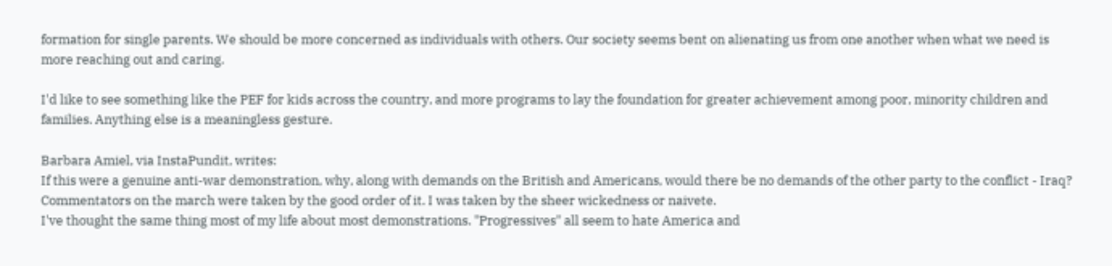formation for single parents. We should be more concerned as individuals with others. Our society seems bent on alienating us from one another when what we need is more reaching out and caring.

I'd like to see something like the PEF for kids across the country, and more programs to lay the foundation for greater achievement among poor, minority children and families. Anything else is a meaningless gesture.

Barbara Amiel, via InstaPundit, writes:
If this were a genuine anti-war demonstration, why, along with demands on the British and Americans, would there be no demands of the other party to the conflict - Iraq? Commentators on the march were taken by the good order of it. I was taken by the sheer wickedness or naivete.
I've thought the same thing most of my life about most demonstrations. "Progressives" all seem to hate America and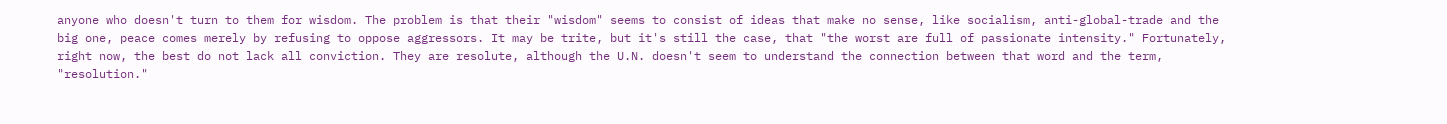anyone who doesn't turn to them for wisdom. The problem is that their "wisdom" seems to consist of ideas that make no sense, like socialism, anti-global-trade and the big one, peace comes merely by refusing to oppose aggressors. It may be trite, but it's still the case, that "the worst are full of passionate intensity." Fortunately, right now, the best do not lack all conviction. They are resolute, although the U.N. doesn't seem to understand the connection between that word and the term, "resolution."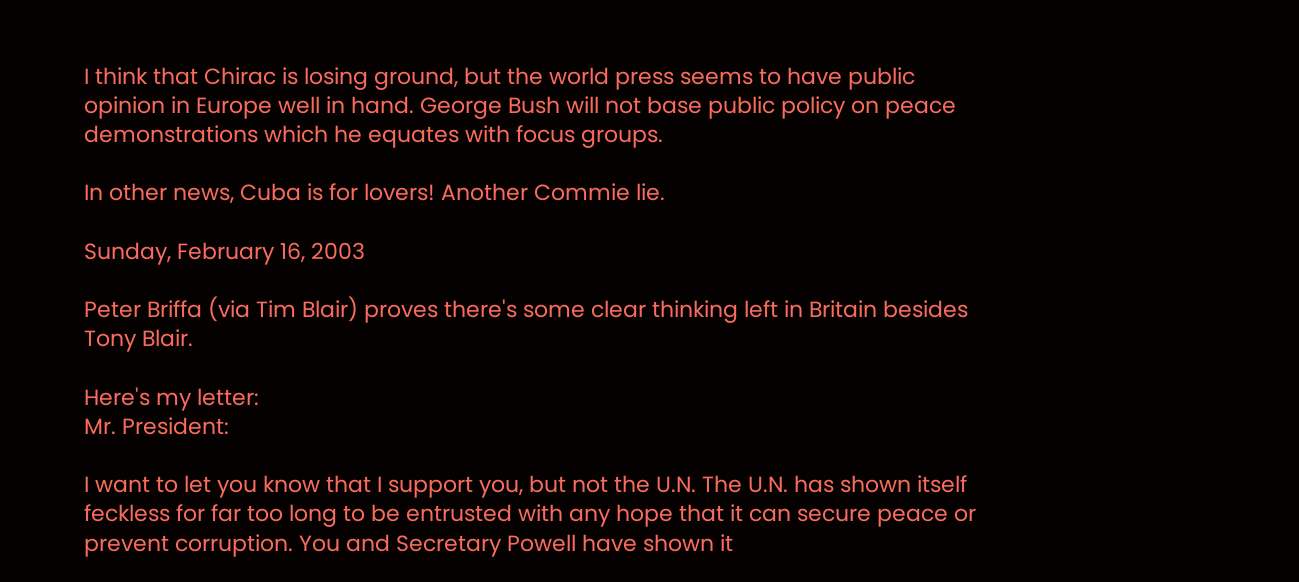I think that Chirac is losing ground, but the world press seems to have public opinion in Europe well in hand. George Bush will not base public policy on peace demonstrations which he equates with focus groups.

In other news, Cuba is for lovers! Another Commie lie.

Sunday, February 16, 2003

Peter Briffa (via Tim Blair) proves there's some clear thinking left in Britain besides Tony Blair.

Here's my letter:
Mr. President:

I want to let you know that I support you, but not the U.N. The U.N. has shown itself feckless for far too long to be entrusted with any hope that it can secure peace or prevent corruption. You and Secretary Powell have shown it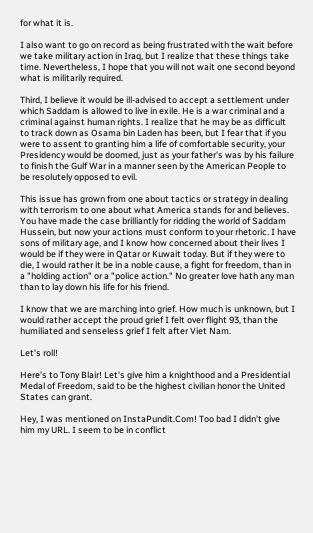for what it is.

I also want to go on record as being frustrated with the wait before we take military action in Iraq, but I realize that these things take time. Nevertheless, I hope that you will not wait one second beyond what is militarily required.

Third, I believe it would be ill-advised to accept a settlement under which Saddam is allowed to live in exile. He is a war criminal and a criminal against human rights. I realize that he may be as difficult to track down as Osama bin Laden has been, but I fear that if you were to assent to granting him a life of comfortable security, your Presidency would be doomed, just as your father's was by his failure to finish the Gulf War in a manner seen by the American People to be resolutely opposed to evil.

This issue has grown from one about tactics or strategy in dealing with terrorism to one about what America stands for and believes. You have made the case brilliantly for ridding the world of Saddam Hussein, but now your actions must conform to your rhetoric. I have sons of military age, and I know how concerned about their lives I would be if they were in Qatar or Kuwait today. But if they were to die, I would rather it be in a noble cause, a fight for freedom, than in a "holding action" or a "police action." No greater love hath any man than to lay down his life for his friend.

I know that we are marching into grief. How much is unknown, but I would rather accept the proud grief I felt over flight 93, than the humiliated and senseless grief I felt after Viet Nam.

Let's roll!

Here's to Tony Blair! Let's give him a knighthood and a Presidential Medal of Freedom, said to be the highest civilian honor the United States can grant.

Hey, I was mentioned on InstaPundit.Com! Too bad I didn't give him my URL. I seem to be in conflict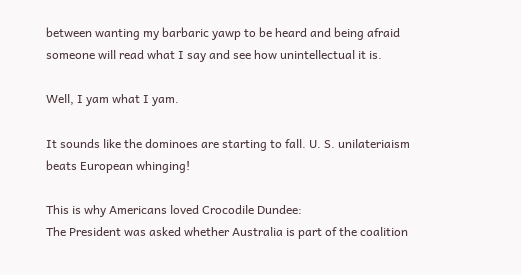between wanting my barbaric yawp to be heard and being afraid someone will read what I say and see how unintellectual it is.

Well, I yam what I yam.

It sounds like the dominoes are starting to fall. U. S. unilateriaism beats European whinging!

This is why Americans loved Crocodile Dundee:
The President was asked whether Australia is part of the coalition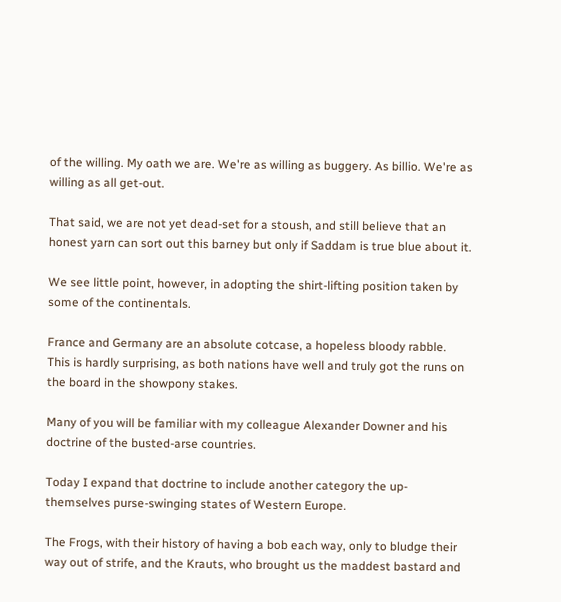of the willing. My oath we are. We're as willing as buggery. As billio. We're as willing as all get-out.

That said, we are not yet dead-set for a stoush, and still believe that an honest yarn can sort out this barney but only if Saddam is true blue about it.

We see little point, however, in adopting the shirt-lifting position taken by some of the continentals.

France and Germany are an absolute cotcase, a hopeless bloody rabble. This is hardly surprising, as both nations have well and truly got the runs on the board in the showpony stakes.

Many of you will be familiar with my colleague Alexander Downer and his doctrine of the busted-arse countries.

Today I expand that doctrine to include another category the up-themselves purse-swinging states of Western Europe.

The Frogs, with their history of having a bob each way, only to bludge their way out of strife, and the Krauts, who brought us the maddest bastard and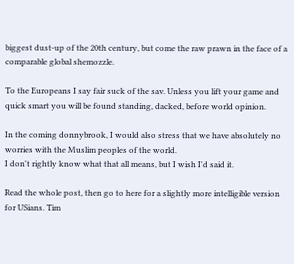biggest dust-up of the 20th century, but come the raw prawn in the face of a comparable global shemozzle.

To the Europeans I say fair suck of the sav. Unless you lift your game and quick smart you will be found standing, dacked, before world opinion.

In the coming donnybrook, I would also stress that we have absolutely no worries with the Muslim peoples of the world.
I don't rightly know what that all means, but I wish I'd said it.

Read the whole post, then go to here for a slightly more intelligible version for USians. Tim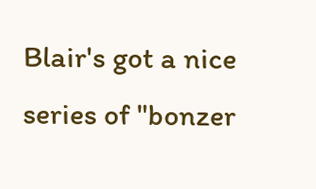Blair's got a nice series of "bonzer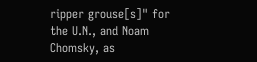ripper grouse[s]" for the U.N., and Noam Chomsky, as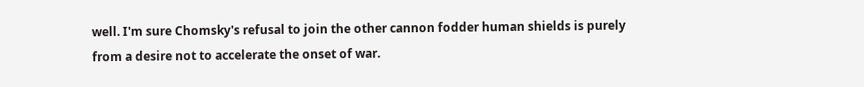well. I'm sure Chomsky's refusal to join the other cannon fodder human shields is purely from a desire not to accelerate the onset of war.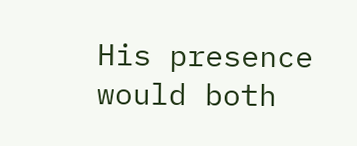His presence would both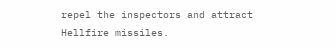repel the inspectors and attract Hellfire missiles.